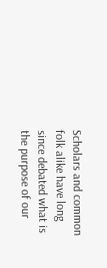Scholars and common folk alike have long since debated what is the purpose of our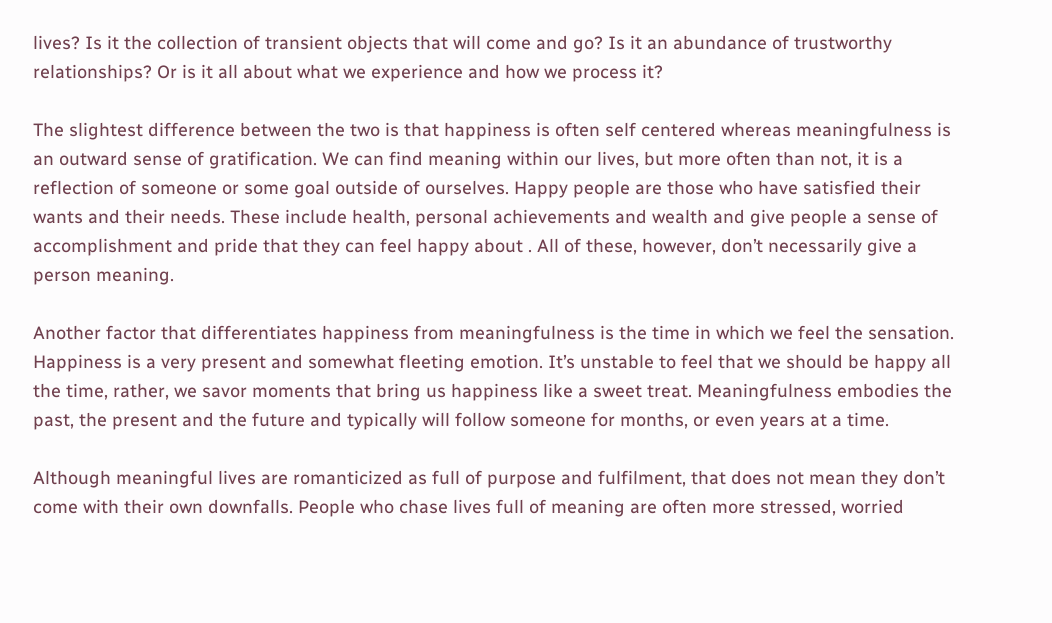lives? Is it the collection of transient objects that will come and go? Is it an abundance of trustworthy relationships? Or is it all about what we experience and how we process it?

The slightest difference between the two is that happiness is often self centered whereas meaningfulness is an outward sense of gratification. We can find meaning within our lives, but more often than not, it is a reflection of someone or some goal outside of ourselves. Happy people are those who have satisfied their wants and their needs. These include health, personal achievements and wealth and give people a sense of accomplishment and pride that they can feel happy about . All of these, however, don’t necessarily give a person meaning.

Another factor that differentiates happiness from meaningfulness is the time in which we feel the sensation. Happiness is a very present and somewhat fleeting emotion. It’s unstable to feel that we should be happy all the time, rather, we savor moments that bring us happiness like a sweet treat. Meaningfulness embodies the past, the present and the future and typically will follow someone for months, or even years at a time.

Although meaningful lives are romanticized as full of purpose and fulfilment, that does not mean they don’t come with their own downfalls. People who chase lives full of meaning are often more stressed, worried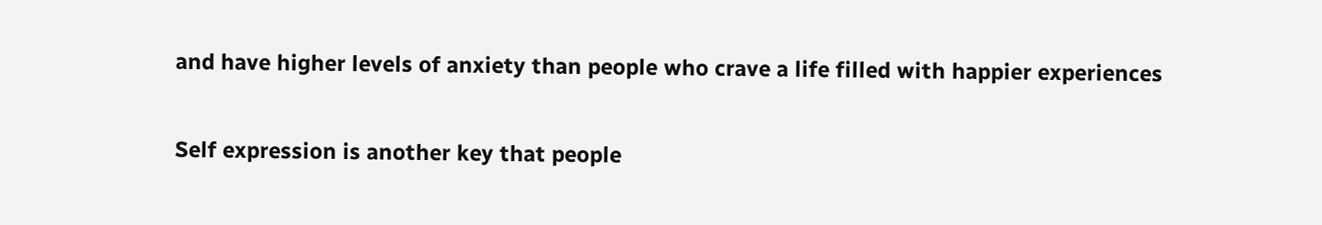and have higher levels of anxiety than people who crave a life filled with happier experiences

Self expression is another key that people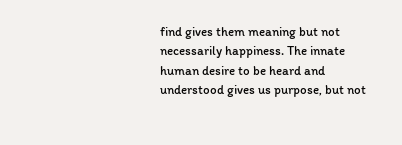find gives them meaning but not necessarily happiness. The innate human desire to be heard and understood gives us purpose, but not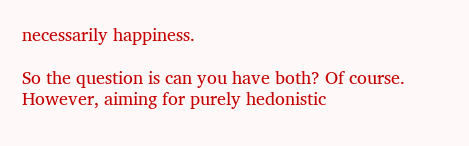necessarily happiness.

So the question is can you have both? Of course. However, aiming for purely hedonistic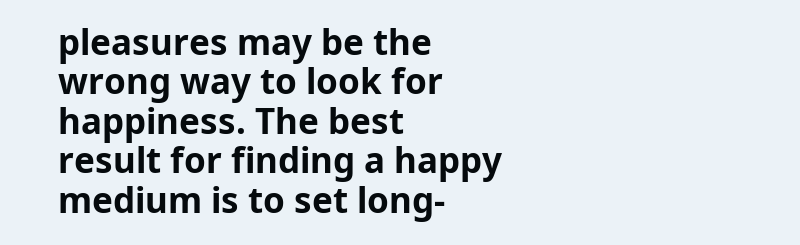pleasures may be the wrong way to look for happiness. The best result for finding a happy medium is to set long-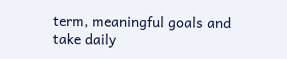term, meaningful goals and take daily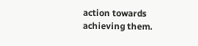action towards achieving them.